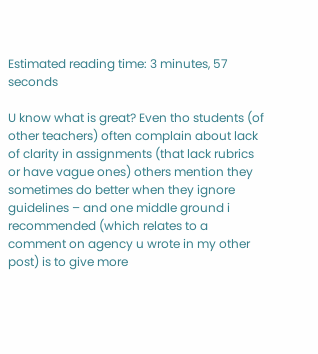Estimated reading time: 3 minutes, 57 seconds

U know what is great? Even tho students (of other teachers) often complain about lack of clarity in assignments (that lack rubrics or have vague ones) others mention they sometimes do better when they ignore guidelines – and one middle ground i recommended (which relates to a comment on agency u wrote in my other post) is to give more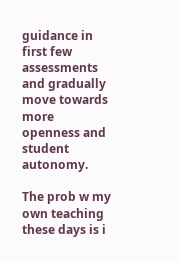guidance in first few assessments and gradually move towards more openness and student autonomy.

The prob w my own teaching these days is i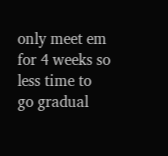only meet em for 4 weeks so less time to go gradual